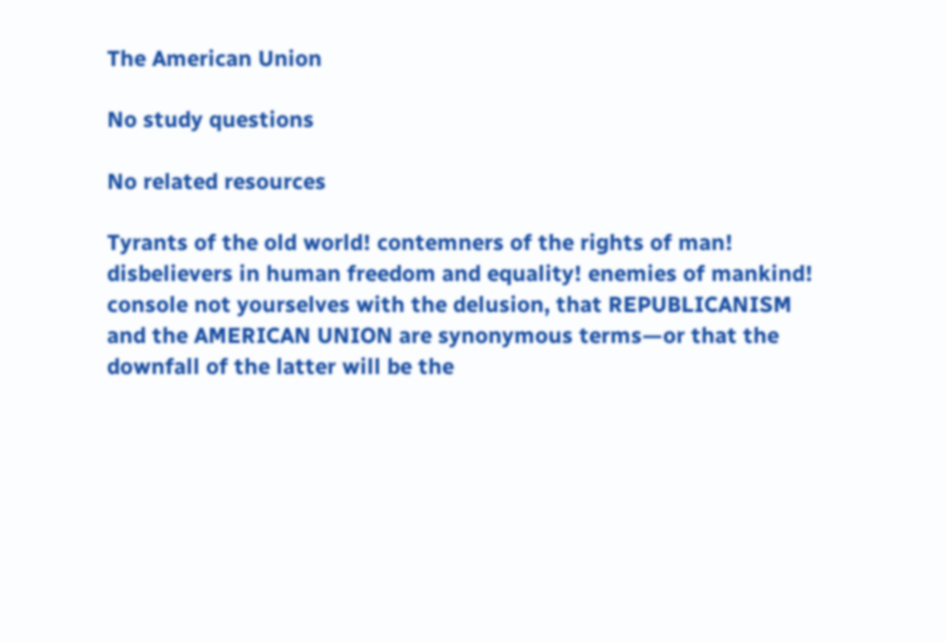The American Union

No study questions

No related resources

Tyrants of the old world! contemners of the rights of man! disbelievers in human freedom and equality! enemies of mankind! console not yourselves with the delusion, that REPUBLICANISM and the AMERICAN UNION are synonymous terms—or that the downfall of the latter will be the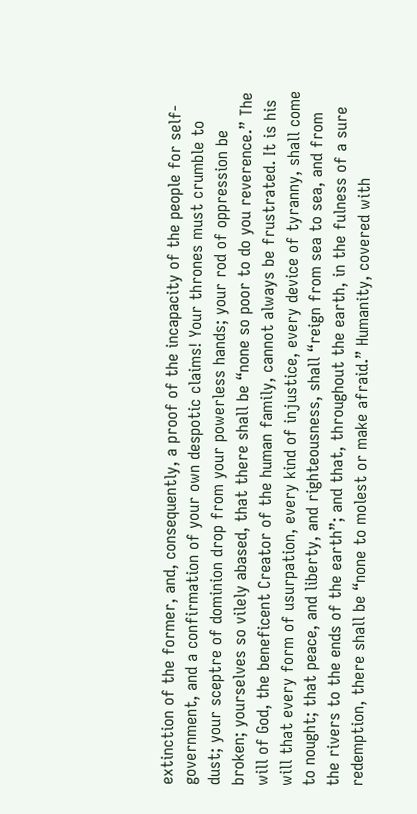extinction of the former, and, consequently, a proof of the incapacity of the people for self-government, and a confirmation of your own despotic claims! Your thrones must crumble to dust; your sceptre of dominion drop from your powerless hands; your rod of oppression be broken; yourselves so vilely abased, that there shall be “none so poor to do you reverence.” The will of God, the beneficent Creator of the human family, cannot always be frustrated. It is his will that every form of usurpation, every kind of injustice, every device of tyranny, shall come to nought; that peace, and liberty, and righteousness, shall “reign from sea to sea, and from the rivers to the ends of the earth”; and that, throughout the earth, in the fulness of a sure redemption, there shall be “none to molest or make afraid.” Humanity, covered with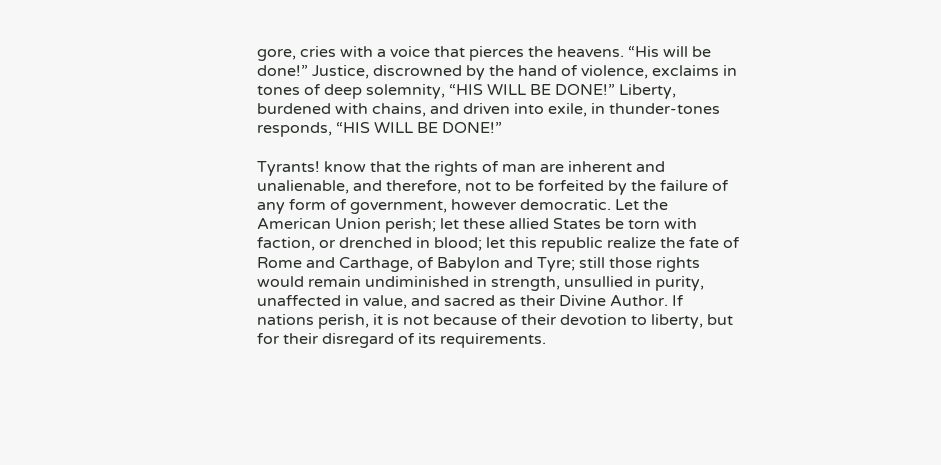gore, cries with a voice that pierces the heavens. “His will be done!” Justice, discrowned by the hand of violence, exclaims in tones of deep solemnity, “HIS WILL BE DONE!” Liberty, burdened with chains, and driven into exile, in thunder-tones responds, “HIS WILL BE DONE!”

Tyrants! know that the rights of man are inherent and unalienable, and therefore, not to be forfeited by the failure of any form of government, however democratic. Let the American Union perish; let these allied States be torn with faction, or drenched in blood; let this republic realize the fate of Rome and Carthage, of Babylon and Tyre; still those rights would remain undiminished in strength, unsullied in purity, unaffected in value, and sacred as their Divine Author. If nations perish, it is not because of their devotion to liberty, but for their disregard of its requirements.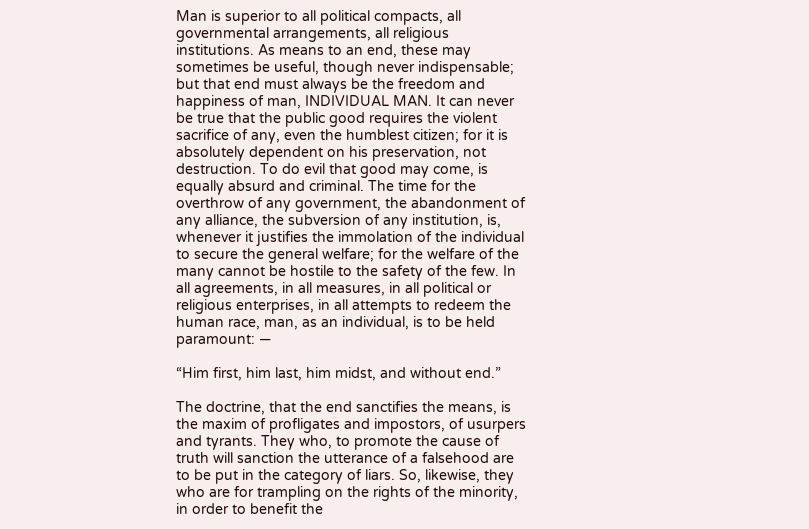Man is superior to all political compacts, all governmental arrangements, all religious institutions. As means to an end, these may sometimes be useful, though never indispensable; but that end must always be the freedom and happiness of man, INDIVIDUAL MAN. It can never be true that the public good requires the violent sacrifice of any, even the humblest citizen; for it is absolutely dependent on his preservation, not destruction. To do evil that good may come, is equally absurd and criminal. The time for the overthrow of any government, the abandonment of any alliance, the subversion of any institution, is, whenever it justifies the immolation of the individual to secure the general welfare; for the welfare of the many cannot be hostile to the safety of the few. In all agreements, in all measures, in all political or religious enterprises, in all attempts to redeem the human race, man, as an individual, is to be held paramount: —

“Him first, him last, him midst, and without end.”

The doctrine, that the end sanctifies the means, is the maxim of profligates and impostors, of usurpers and tyrants. They who, to promote the cause of truth will sanction the utterance of a falsehood are to be put in the category of liars. So, likewise, they who are for trampling on the rights of the minority, in order to benefit the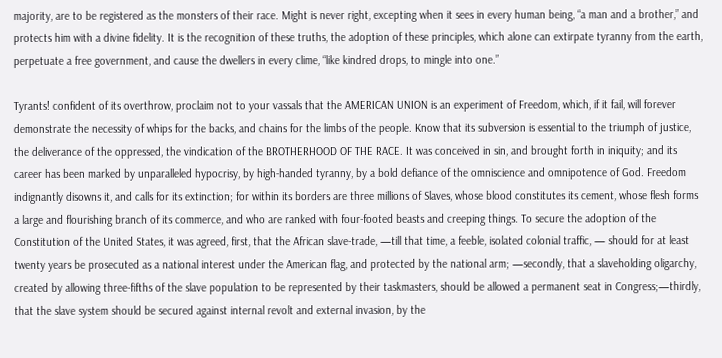majority, are to be registered as the monsters of their race. Might is never right, excepting when it sees in every human being, “a man and a brother,” and protects him with a divine fidelity. It is the recognition of these truths, the adoption of these principles, which alone can extirpate tyranny from the earth, perpetuate a free government, and cause the dwellers in every clime, “like kindred drops, to mingle into one.”

Tyrants! confident of its overthrow, proclaim not to your vassals that the AMERICAN UNION is an experiment of Freedom, which, if it fail, will forever demonstrate the necessity of whips for the backs, and chains for the limbs of the people. Know that its subversion is essential to the triumph of justice, the deliverance of the oppressed, the vindication of the BROTHERHOOD OF THE RACE. It was conceived in sin, and brought forth in iniquity; and its career has been marked by unparalleled hypocrisy, by high-handed tyranny, by a bold defiance of the omniscience and omnipotence of God. Freedom indignantly disowns it, and calls for its extinction; for within its borders are three millions of Slaves, whose blood constitutes its cement, whose flesh forms a large and flourishing branch of its commerce, and who are ranked with four-footed beasts and creeping things. To secure the adoption of the Constitution of the United States, it was agreed, first, that the African slave-trade, —till that time, a feeble, isolated colonial traffic, — should for at least twenty years be prosecuted as a national interest under the American flag, and protected by the national arm; —secondly, that a slaveholding oligarchy, created by allowing three-fifths of the slave population to be represented by their taskmasters, should be allowed a permanent seat in Congress;—thirdly, that the slave system should be secured against internal revolt and external invasion, by the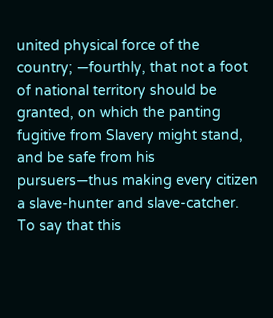united physical force of the country; —fourthly, that not a foot of national territory should be granted, on which the panting fugitive from Slavery might stand, and be safe from his pursuers—thus making every citizen a slave-hunter and slave-catcher. To say that this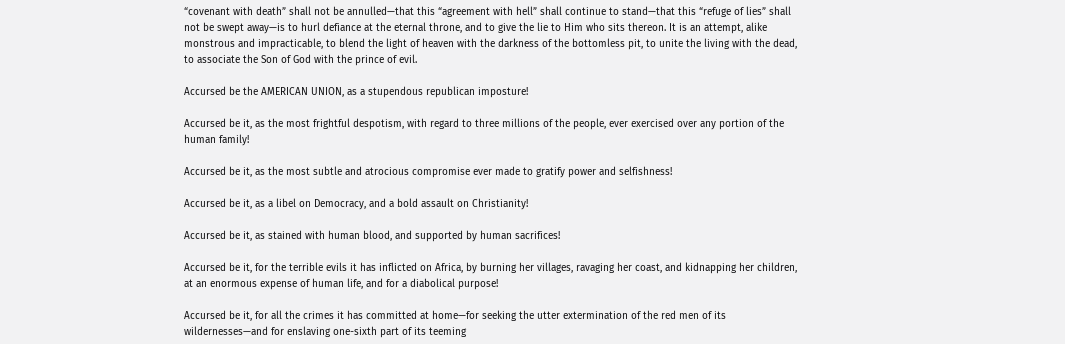“covenant with death” shall not be annulled—that this “agreement with hell” shall continue to stand—that this “refuge of lies” shall not be swept away—is to hurl defiance at the eternal throne, and to give the lie to Him who sits thereon. It is an attempt, alike monstrous and impracticable, to blend the light of heaven with the darkness of the bottomless pit, to unite the living with the dead, to associate the Son of God with the prince of evil.

Accursed be the AMERICAN UNION, as a stupendous republican imposture!

Accursed be it, as the most frightful despotism, with regard to three millions of the people, ever exercised over any portion of the human family!

Accursed be it, as the most subtle and atrocious compromise ever made to gratify power and selfishness!

Accursed be it, as a libel on Democracy, and a bold assault on Christianity!

Accursed be it, as stained with human blood, and supported by human sacrifices!

Accursed be it, for the terrible evils it has inflicted on Africa, by burning her villages, ravaging her coast, and kidnapping her children, at an enormous expense of human life, and for a diabolical purpose!

Accursed be it, for all the crimes it has committed at home—for seeking the utter extermination of the red men of its wildernesses—and for enslaving one-sixth part of its teeming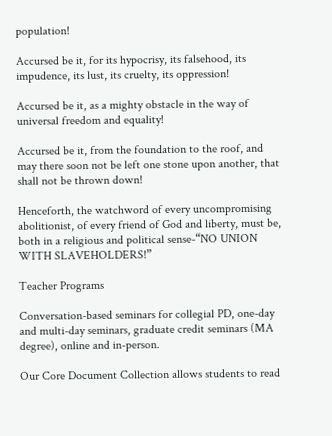population!

Accursed be it, for its hypocrisy, its falsehood, its impudence, its lust, its cruelty, its oppression!

Accursed be it, as a mighty obstacle in the way of universal freedom and equality!

Accursed be it, from the foundation to the roof, and may there soon not be left one stone upon another, that shall not be thrown down!

Henceforth, the watchword of every uncompromising abolitionist, of every friend of God and liberty, must be, both in a religious and political sense-“NO UNION WITH SLAVEHOLDERS!”

Teacher Programs

Conversation-based seminars for collegial PD, one-day and multi-day seminars, graduate credit seminars (MA degree), online and in-person.

Our Core Document Collection allows students to read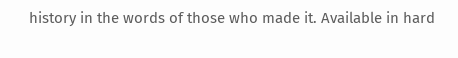history in the words of those who made it. Available in hard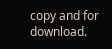copy and for download.